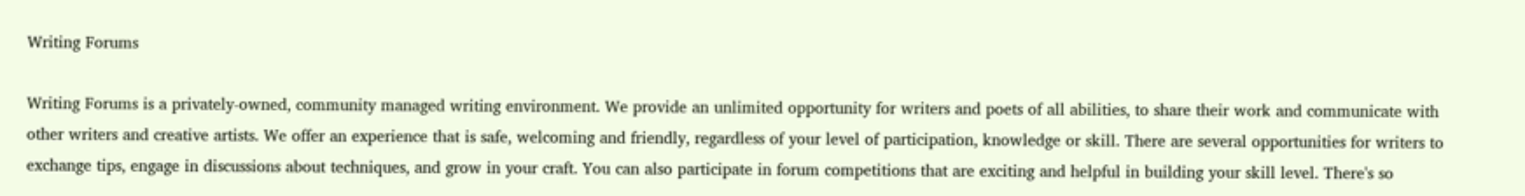Writing Forums

Writing Forums is a privately-owned, community managed writing environment. We provide an unlimited opportunity for writers and poets of all abilities, to share their work and communicate with other writers and creative artists. We offer an experience that is safe, welcoming and friendly, regardless of your level of participation, knowledge or skill. There are several opportunities for writers to exchange tips, engage in discussions about techniques, and grow in your craft. You can also participate in forum competitions that are exciting and helpful in building your skill level. There's so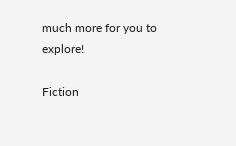much more for you to explore!

Fiction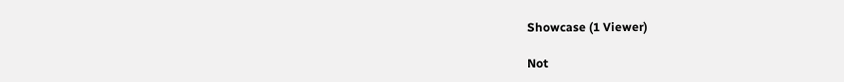Showcase (1 Viewer)

Not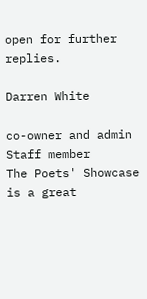open for further replies.

Darren White

co-owner and admin
Staff member
The Poets' Showcase is a great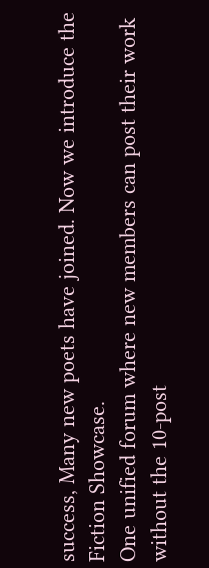success, Many new poets have joined. Now we introduce the Fiction Showcase.
One unified forum where new members can post their work without the 10-post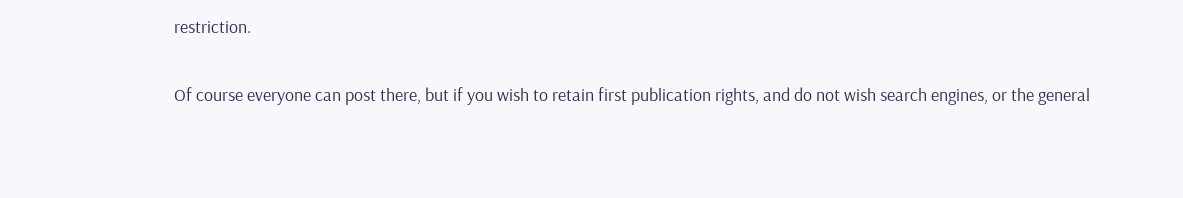restriction.

Of course everyone can post there, but if you wish to retain first publication rights, and do not wish search engines, or the general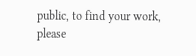public, to find your work, please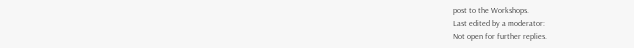post to the Workshops.
Last edited by a moderator:
Not open for further replies.